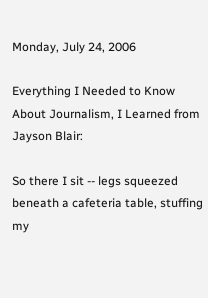Monday, July 24, 2006

Everything I Needed to Know About Journalism, I Learned from Jayson Blair:

So there I sit -- legs squeezed beneath a cafeteria table, stuffing my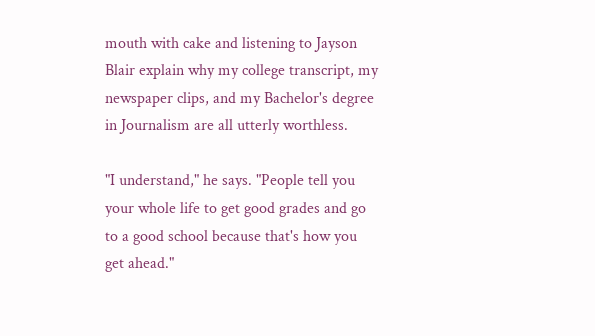mouth with cake and listening to Jayson Blair explain why my college transcript, my newspaper clips, and my Bachelor's degree in Journalism are all utterly worthless.

"I understand," he says. "People tell you your whole life to get good grades and go to a good school because that's how you get ahead."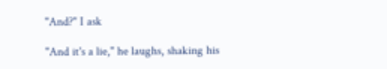"And?" I ask

"And it's a lie," he laughs, shaking his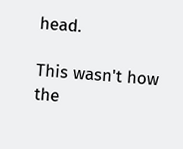head.

This wasn't how the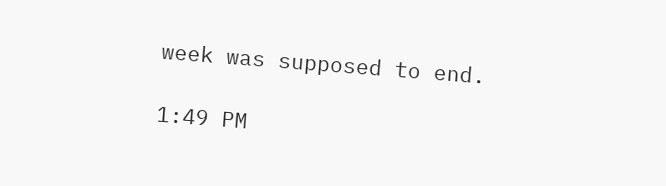week was supposed to end.

1:49 PM